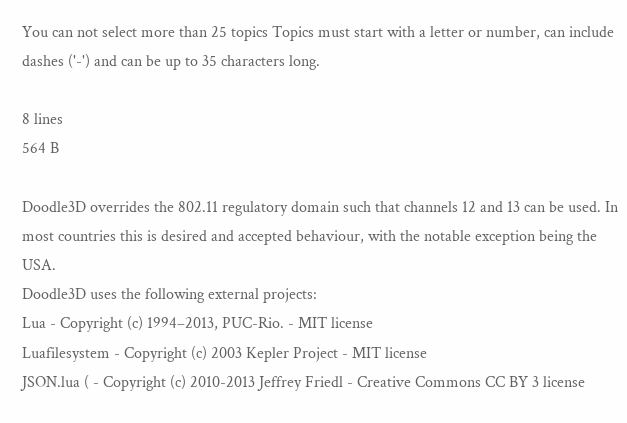You can not select more than 25 topics Topics must start with a letter or number, can include dashes ('-') and can be up to 35 characters long.

8 lines
564 B

Doodle3D overrides the 802.11 regulatory domain such that channels 12 and 13 can be used. In most countries this is desired and accepted behaviour, with the notable exception being the USA.
Doodle3D uses the following external projects:
Lua - Copyright (c) 1994–2013, PUC-Rio. - MIT license
Luafilesystem - Copyright (c) 2003 Kepler Project - MIT license
JSON.lua ( - Copyright (c) 2010-2013 Jeffrey Friedl - Creative Commons CC BY 3 license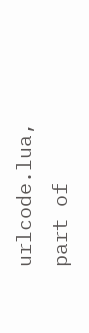urlcode.lua, part of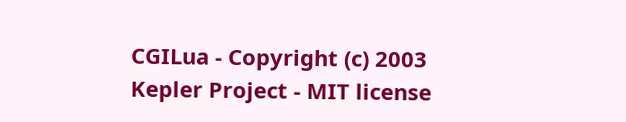CGILua - Copyright (c) 2003 Kepler Project - MIT license